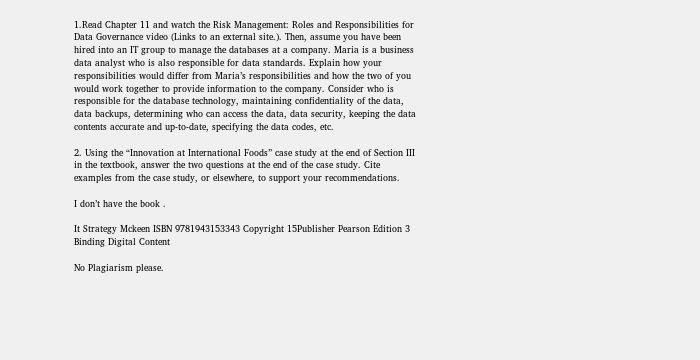1.Read Chapter 11 and watch the Risk Management: Roles and Responsibilities for Data Governance video (Links to an external site.). Then, assume you have been hired into an IT group to manage the databases at a company. Maria is a business data analyst who is also responsible for data standards. Explain how your responsibilities would differ from Maria’s responsibilities and how the two of you would work together to provide information to the company. Consider who is responsible for the database technology, maintaining confidentiality of the data, data backups, determining who can access the data, data security, keeping the data contents accurate and up-to-date, specifying the data codes, etc.

2. Using the “Innovation at International Foods” case study at the end of Section III in the textbook, answer the two questions at the end of the case study. Cite examples from the case study, or elsewhere, to support your recommendations.

I don’t have the book .

It Strategy Mckeen ISBN 9781943153343 Copyright 15Publisher Pearson Edition 3 Binding Digital Content

No Plagiarism please.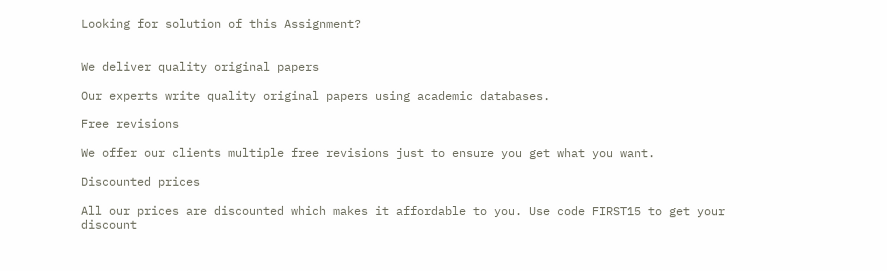Looking for solution of this Assignment?


We deliver quality original papers

Our experts write quality original papers using academic databases.

Free revisions

We offer our clients multiple free revisions just to ensure you get what you want.

Discounted prices

All our prices are discounted which makes it affordable to you. Use code FIRST15 to get your discount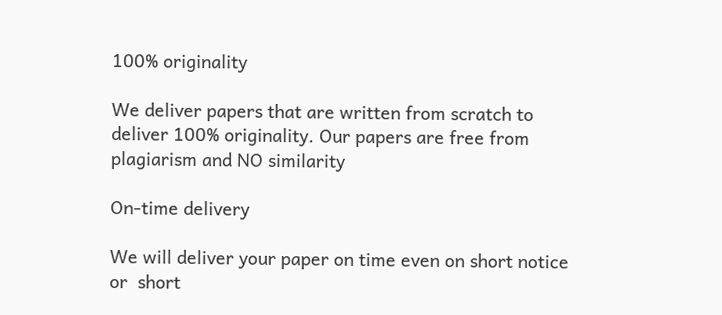100% originality

We deliver papers that are written from scratch to deliver 100% originality. Our papers are free from plagiarism and NO similarity

On-time delivery

We will deliver your paper on time even on short notice or  short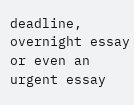deadline, overnight essay or even an urgent essay